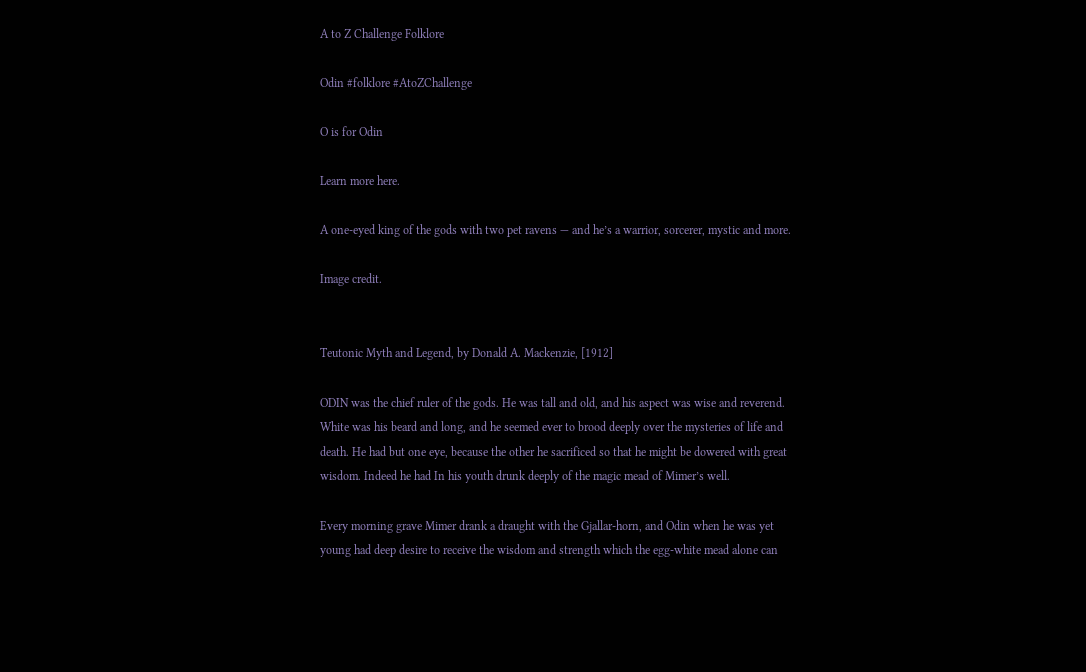A to Z Challenge Folklore

Odin #folklore #AtoZChallenge

O is for Odin

Learn more here.

A one-eyed king of the gods with two pet ravens — and he’s a warrior, sorcerer, mystic and more.

Image credit.


Teutonic Myth and Legend, by Donald A. Mackenzie, [1912]

ODIN was the chief ruler of the gods. He was tall and old, and his aspect was wise and reverend. White was his beard and long, and he seemed ever to brood deeply over the mysteries of life and death. He had but one eye, because the other he sacrificed so that he might be dowered with great wisdom. Indeed he had In his youth drunk deeply of the magic mead of Mimer’s well.

Every morning grave Mimer drank a draught with the Gjallar-horn, and Odin when he was yet young had deep desire to receive the wisdom and strength which the egg-white mead alone can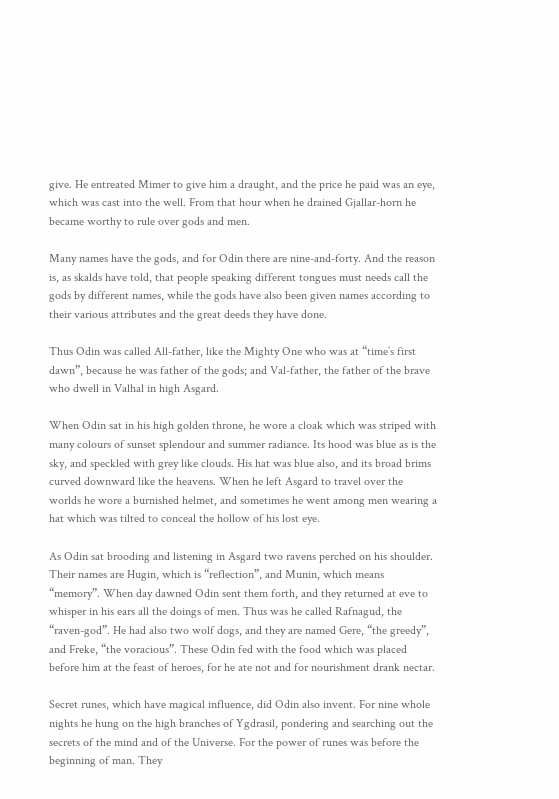give. He entreated Mimer to give him a draught, and the price he paid was an eye, which was cast into the well. From that hour when he drained Gjallar-horn he became worthy to rule over gods and men.

Many names have the gods, and for Odin there are nine-and-forty. And the reason is, as skalds have told, that people speaking different tongues must needs call the gods by different names, while the gods have also been given names according to their various attributes and the great deeds they have done.

Thus Odin was called All-father, like the Mighty One who was at “time’s first dawn”, because he was father of the gods; and Val-father, the father of the brave who dwell in Valhal in high Asgard.

When Odin sat in his high golden throne, he wore a cloak which was striped with many colours of sunset splendour and summer radiance. Its hood was blue as is the sky, and speckled with grey like clouds. His hat was blue also, and its broad brims curved downward like the heavens. When he left Asgard to travel over the worlds he wore a burnished helmet, and sometimes he went among men wearing a hat which was tilted to conceal the hollow of his lost eye.

As Odin sat brooding and listening in Asgard two ravens perched on his shoulder. Their names are Hugin, which is “reflection”, and Munin, which means “memory”. When day dawned Odin sent them forth, and they returned at eve to whisper in his ears all the doings of men. Thus was he called Rafnagud, the “raven-god”. He had also two wolf dogs, and they are named Gere, “the greedy”, and Freke, “the voracious”. These Odin fed with the food which was placed before him at the feast of heroes, for he ate not and for nourishment drank nectar.

Secret runes, which have magical influence, did Odin also invent. For nine whole nights he hung on the high branches of Ygdrasil, pondering and searching out the secrets of the mind and of the Universe. For the power of runes was before the beginning of man. They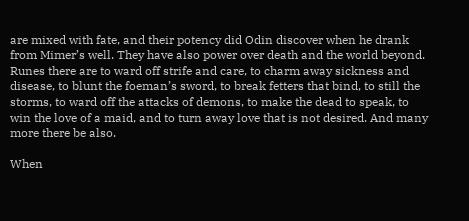are mixed with fate, and their potency did Odin discover when he drank from Mimer’s well. They have also power over death and the world beyond. Runes there are to ward off strife and care, to charm away sickness and disease, to blunt the foeman’s sword, to break fetters that bind, to still the storms, to ward off the attacks of demons, to make the dead to speak, to win the love of a maid, and to turn away love that is not desired. And many more there be also.

When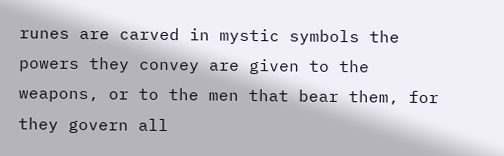runes are carved in mystic symbols the powers they convey are given to the weapons, or to the men that bear them, for they govern all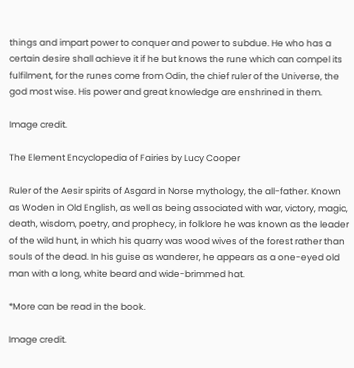things and impart power to conquer and power to subdue. He who has a certain desire shall achieve it if he but knows the rune which can compel its fulfilment, for the runes come from Odin, the chief ruler of the Universe, the god most wise. His power and great knowledge are enshrined in them.

Image credit.

The Element Encyclopedia of Fairies by Lucy Cooper

Ruler of the Aesir spirits of Asgard in Norse mythology, the all-father. Known as Woden in Old English, as well as being associated with war, victory, magic, death, wisdom, poetry, and prophecy, in folklore he was known as the leader of the wild hunt, in which his quarry was wood wives of the forest rather than souls of the dead. In his guise as wanderer, he appears as a one-eyed old man with a long, white beard and wide-brimmed hat.

*More can be read in the book.

Image credit.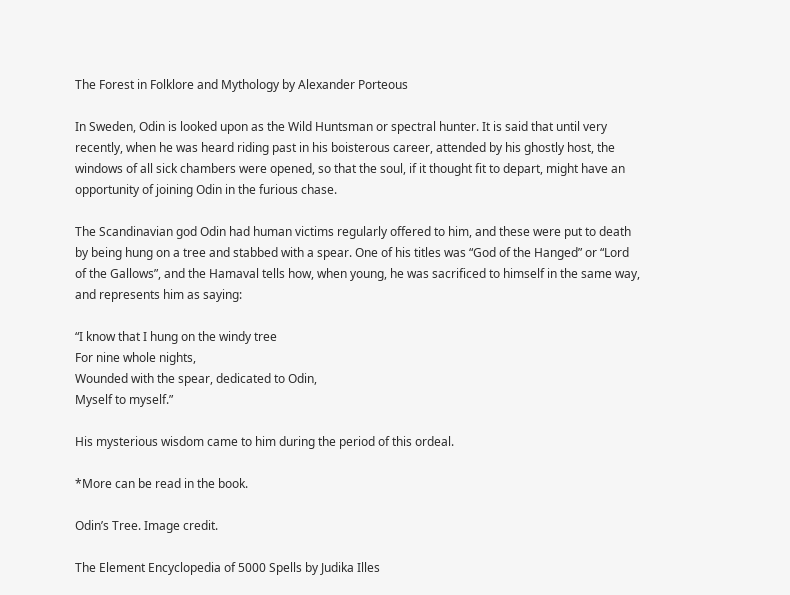The Forest in Folklore and Mythology by Alexander Porteous

In Sweden, Odin is looked upon as the Wild Huntsman or spectral hunter. It is said that until very recently, when he was heard riding past in his boisterous career, attended by his ghostly host, the windows of all sick chambers were opened, so that the soul, if it thought fit to depart, might have an opportunity of joining Odin in the furious chase.

The Scandinavian god Odin had human victims regularly offered to him, and these were put to death by being hung on a tree and stabbed with a spear. One of his titles was “God of the Hanged” or “Lord of the Gallows”, and the Hamaval tells how, when young, he was sacrificed to himself in the same way, and represents him as saying:

“I know that I hung on the windy tree
For nine whole nights,
Wounded with the spear, dedicated to Odin,
Myself to myself.”

His mysterious wisdom came to him during the period of this ordeal.

*More can be read in the book.

Odin’s Tree. Image credit.

The Element Encyclopedia of 5000 Spells by Judika Illes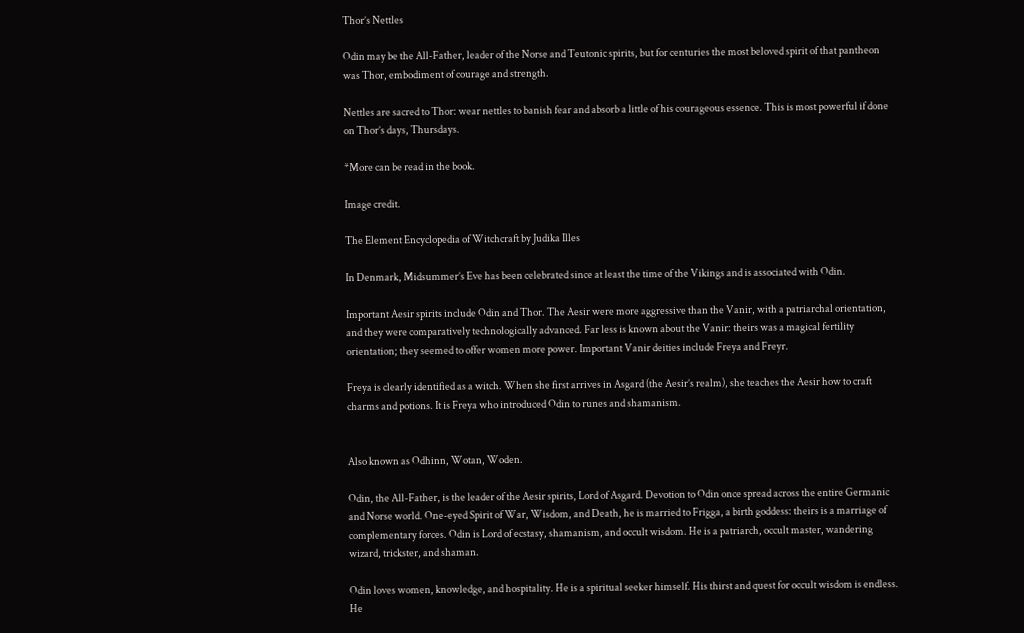Thor’s Nettles

Odin may be the All-Father, leader of the Norse and Teutonic spirits, but for centuries the most beloved spirit of that pantheon was Thor, embodiment of courage and strength.

Nettles are sacred to Thor: wear nettles to banish fear and absorb a little of his courageous essence. This is most powerful if done on Thor’s days, Thursdays.

*More can be read in the book.

Image credit.

The Element Encyclopedia of Witchcraft by Judika Illes

In Denmark, Midsummer’s Eve has been celebrated since at least the time of the Vikings and is associated with Odin.

Important Aesir spirits include Odin and Thor. The Aesir were more aggressive than the Vanir, with a patriarchal orientation, and they were comparatively technologically advanced. Far less is known about the Vanir: theirs was a magical fertility orientation; they seemed to offer women more power. Important Vanir deities include Freya and Freyr.

Freya is clearly identified as a witch. When she first arrives in Asgard (the Aesir’s realm), she teaches the Aesir how to craft charms and potions. It is Freya who introduced Odin to runes and shamanism.


Also known as Odhinn, Wotan, Woden.

Odin, the All-Father, is the leader of the Aesir spirits, Lord of Asgard. Devotion to Odin once spread across the entire Germanic and Norse world. One-eyed Spirit of War, Wisdom, and Death, he is married to Frigga, a birth goddess: theirs is a marriage of complementary forces. Odin is Lord of ecstasy, shamanism, and occult wisdom. He is a patriarch, occult master, wandering wizard, trickster, and shaman.

Odin loves women, knowledge, and hospitality. He is a spiritual seeker himself. His thirst and quest for occult wisdom is endless. He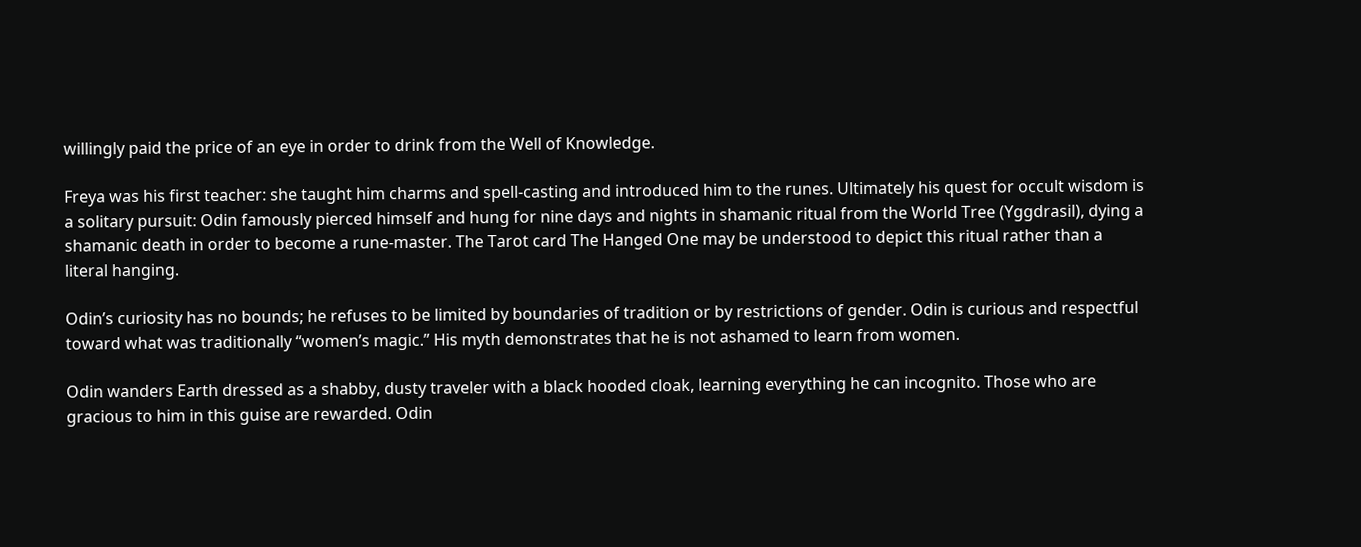willingly paid the price of an eye in order to drink from the Well of Knowledge.

Freya was his first teacher: she taught him charms and spell-casting and introduced him to the runes. Ultimately his quest for occult wisdom is a solitary pursuit: Odin famously pierced himself and hung for nine days and nights in shamanic ritual from the World Tree (Yggdrasil), dying a shamanic death in order to become a rune-master. The Tarot card The Hanged One may be understood to depict this ritual rather than a literal hanging.

Odin’s curiosity has no bounds; he refuses to be limited by boundaries of tradition or by restrictions of gender. Odin is curious and respectful toward what was traditionally “women’s magic.” His myth demonstrates that he is not ashamed to learn from women.

Odin wanders Earth dressed as a shabby, dusty traveler with a black hooded cloak, learning everything he can incognito. Those who are gracious to him in this guise are rewarded. Odin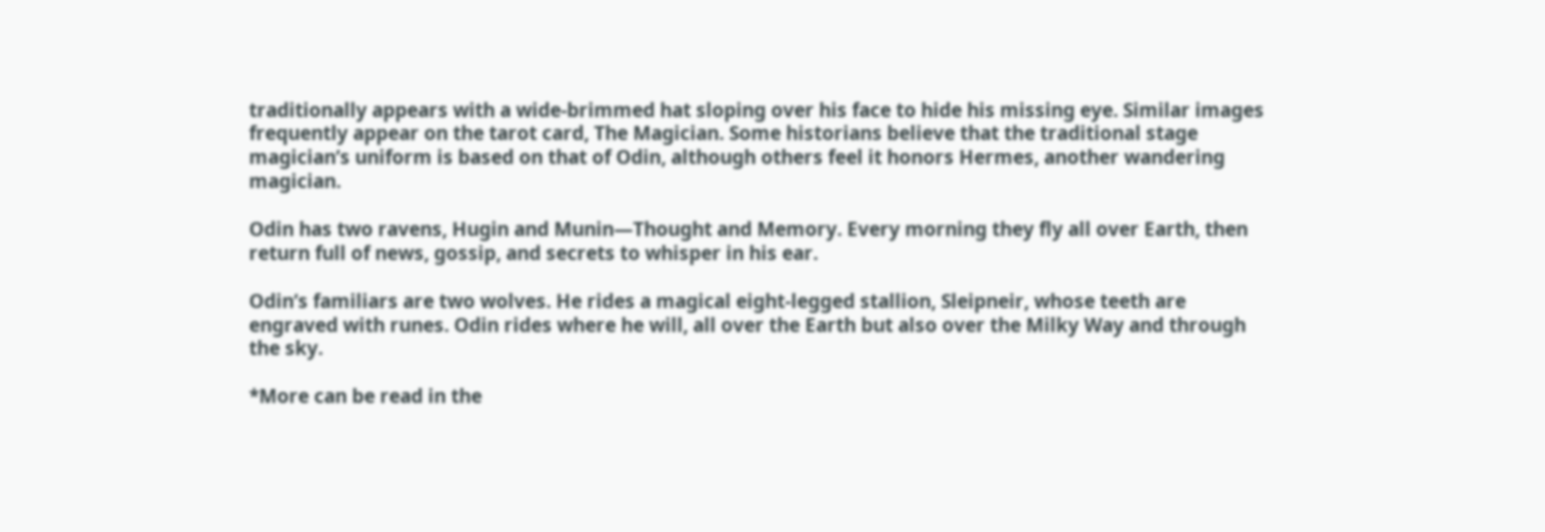traditionally appears with a wide-brimmed hat sloping over his face to hide his missing eye. Similar images frequently appear on the tarot card, The Magician. Some historians believe that the traditional stage magician’s uniform is based on that of Odin, although others feel it honors Hermes, another wandering magician.

Odin has two ravens, Hugin and Munin—Thought and Memory. Every morning they fly all over Earth, then return full of news, gossip, and secrets to whisper in his ear.

Odin’s familiars are two wolves. He rides a magical eight-legged stallion, Sleipneir, whose teeth are engraved with runes. Odin rides where he will, all over the Earth but also over the Milky Way and through the sky.

*More can be read in the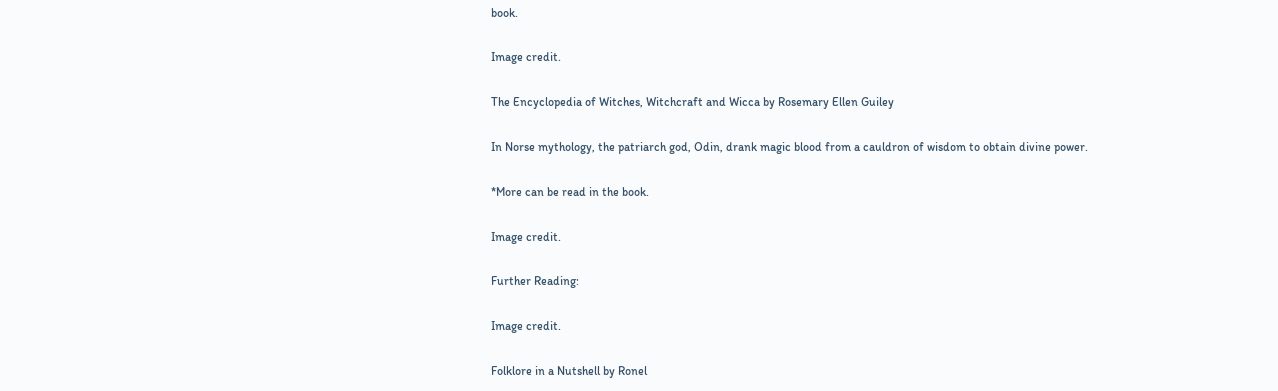book.

Image credit.

The Encyclopedia of Witches, Witchcraft and Wicca by Rosemary Ellen Guiley

In Norse mythology, the patriarch god, Odin, drank magic blood from a cauldron of wisdom to obtain divine power.

*More can be read in the book.

Image credit.

Further Reading:

Image credit.

Folklore in a Nutshell by Ronel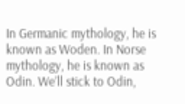In Germanic mythology, he is known as Woden. In Norse mythology, he is known as Odin. We’ll stick to Odin,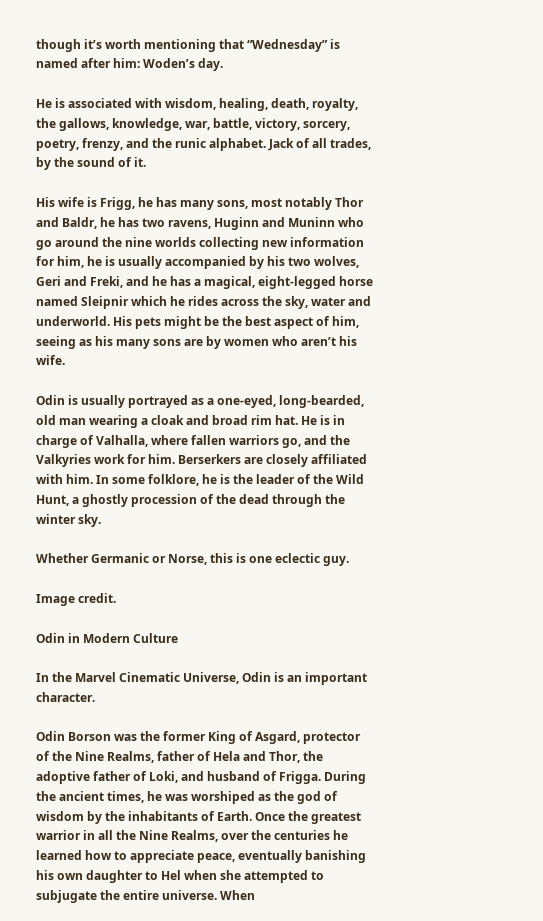though it’s worth mentioning that “Wednesday” is named after him: Woden’s day.

He is associated with wisdom, healing, death, royalty, the gallows, knowledge, war, battle, victory, sorcery, poetry, frenzy, and the runic alphabet. Jack of all trades, by the sound of it.

His wife is Frigg, he has many sons, most notably Thor and Baldr, he has two ravens, Huginn and Muninn who go around the nine worlds collecting new information for him, he is usually accompanied by his two wolves, Geri and Freki, and he has a magical, eight-legged horse named Sleipnir which he rides across the sky, water and underworld. His pets might be the best aspect of him, seeing as his many sons are by women who aren’t his wife.

Odin is usually portrayed as a one-eyed, long-bearded, old man wearing a cloak and broad rim hat. He is in charge of Valhalla, where fallen warriors go, and the Valkyries work for him. Berserkers are closely affiliated with him. In some folklore, he is the leader of the Wild Hunt, a ghostly procession of the dead through the winter sky.

Whether Germanic or Norse, this is one eclectic guy.

Image credit.

Odin in Modern Culture

In the Marvel Cinematic Universe, Odin is an important character.

Odin Borson was the former King of Asgard, protector of the Nine Realms, father of Hela and Thor, the adoptive father of Loki, and husband of Frigga. During the ancient times, he was worshiped as the god of wisdom by the inhabitants of Earth. Once the greatest warrior in all the Nine Realms, over the centuries he learned how to appreciate peace, eventually banishing his own daughter to Hel when she attempted to subjugate the entire universe. When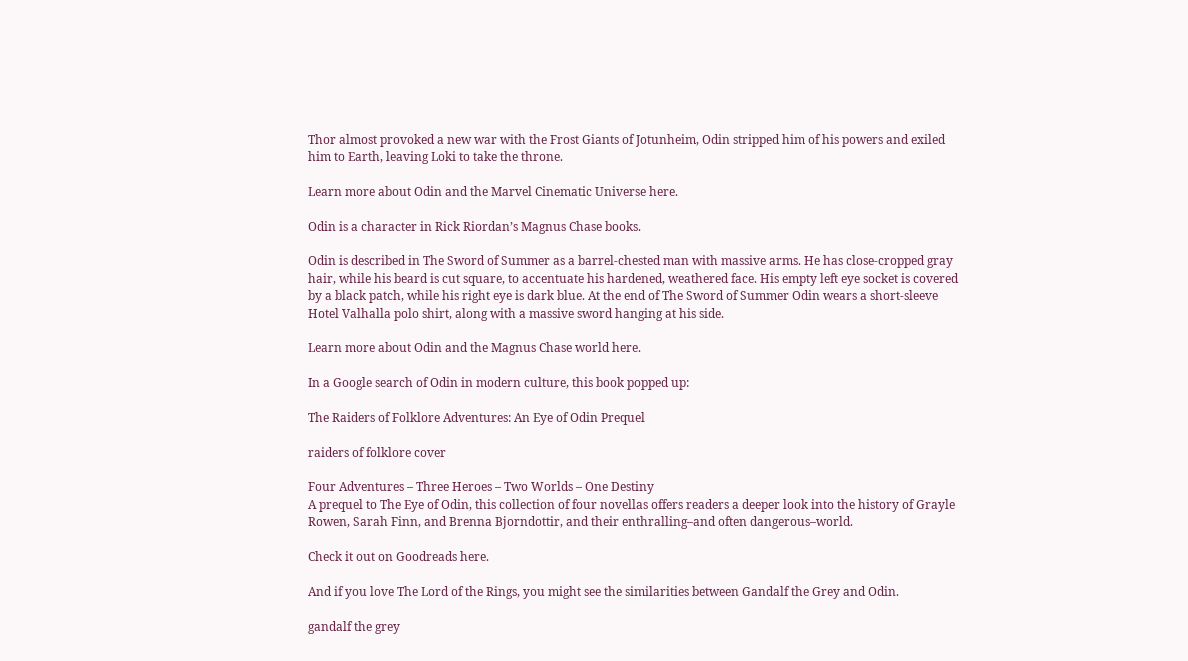Thor almost provoked a new war with the Frost Giants of Jotunheim, Odin stripped him of his powers and exiled him to Earth, leaving Loki to take the throne.

Learn more about Odin and the Marvel Cinematic Universe here.

Odin is a character in Rick Riordan’s Magnus Chase books.

Odin is described in The Sword of Summer as a barrel-chested man with massive arms. He has close-cropped gray hair, while his beard is cut square, to accentuate his hardened, weathered face. His empty left eye socket is covered by a black patch, while his right eye is dark blue. At the end of The Sword of Summer Odin wears a short-sleeve Hotel Valhalla polo shirt, along with a massive sword hanging at his side.

Learn more about Odin and the Magnus Chase world here.

In a Google search of Odin in modern culture, this book popped up:

The Raiders of Folklore Adventures: An Eye of Odin Prequel

raiders of folklore cover

Four Adventures – Three Heroes – Two Worlds – One Destiny
A prequel to The Eye of Odin, this collection of four novellas offers readers a deeper look into the history of Grayle Rowen, Sarah Finn, and Brenna Bjorndottir, and their enthralling–and often dangerous–world.

Check it out on Goodreads here.

And if you love The Lord of the Rings, you might see the similarities between Gandalf the Grey and Odin.

gandalf the grey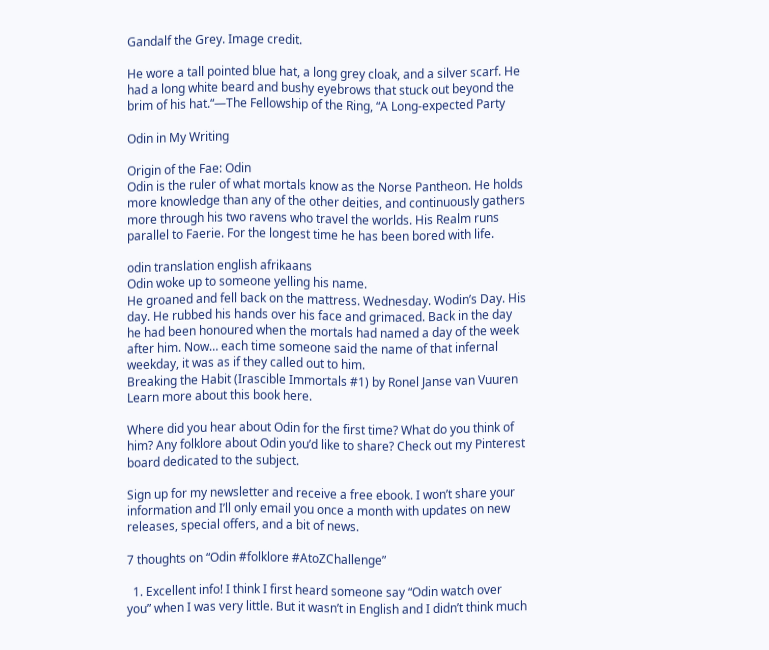Gandalf the Grey. Image credit.

He wore a tall pointed blue hat, a long grey cloak, and a silver scarf. He had a long white beard and bushy eyebrows that stuck out beyond the brim of his hat.“—The Fellowship of the Ring, “A Long-expected Party

Odin in My Writing

Origin of the Fae: Odin
Odin is the ruler of what mortals know as the Norse Pantheon. He holds more knowledge than any of the other deities, and continuously gathers more through his two ravens who travel the worlds. His Realm runs parallel to Faerie. For the longest time he has been bored with life.

odin translation english afrikaans
Odin woke up to someone yelling his name.
He groaned and fell back on the mattress. Wednesday. Wodin’s Day. His day. He rubbed his hands over his face and grimaced. Back in the day he had been honoured when the mortals had named a day of the week after him. Now… each time someone said the name of that infernal weekday, it was as if they called out to him.
Breaking the Habit (Irascible Immortals #1) by Ronel Janse van Vuuren
Learn more about this book here.

Where did you hear about Odin for the first time? What do you think of him? Any folklore about Odin you’d like to share? Check out my Pinterest board dedicated to the subject.

Sign up for my newsletter and receive a free ebook. I won’t share your information and I’ll only email you once a month with updates on new releases, special offers, and a bit of news.

7 thoughts on “Odin #folklore #AtoZChallenge”

  1. Excellent info! I think I first heard someone say “Odin watch over you” when I was very little. But it wasn’t in English and I didn’t think much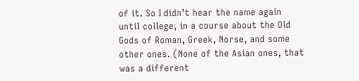of it. So I didn’t hear the name again until college, in a course about the Old Gods of Roman, Greek, Norse, and some other ones. (None of the Asian ones, that was a different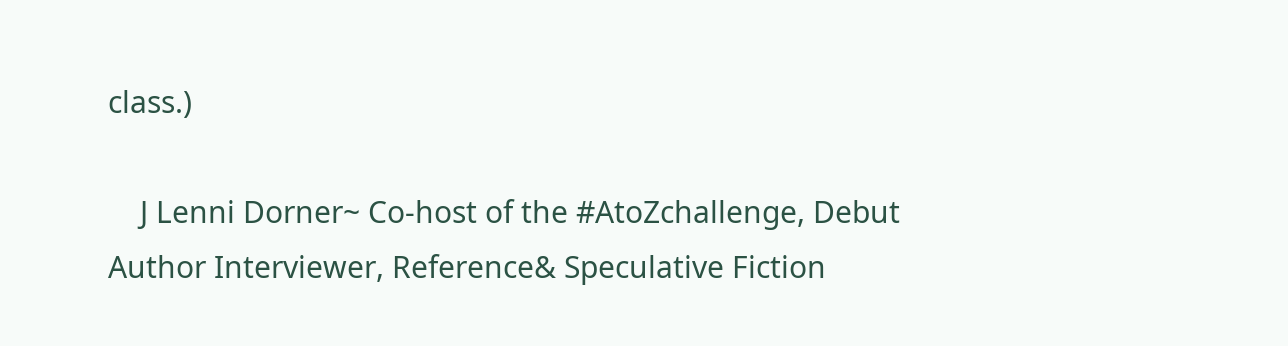class.)

    J Lenni Dorner~ Co-host of the #AtoZchallenge, Debut Author Interviewer, Reference& Speculative Fiction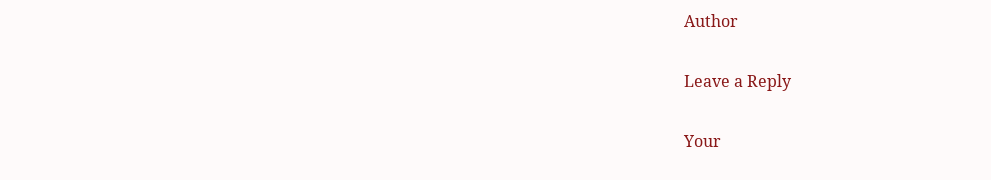Author

Leave a Reply

Your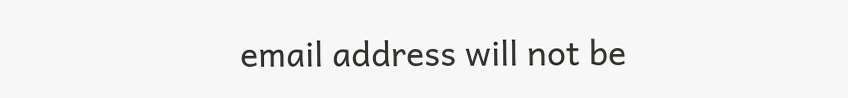email address will not be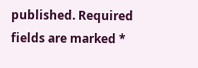published. Required fields are marked *